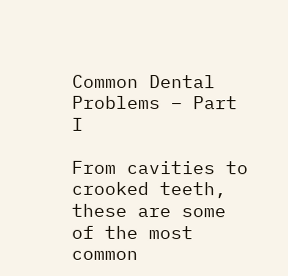Common Dental Problems – Part I

From cavities to crooked teeth, these are some of the most common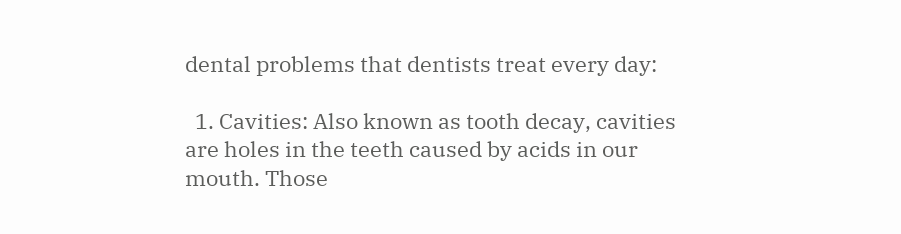dental problems that dentists treat every day:

  1. Cavities: Also known as tooth decay, cavities are holes in the teeth caused by acids in our mouth. Those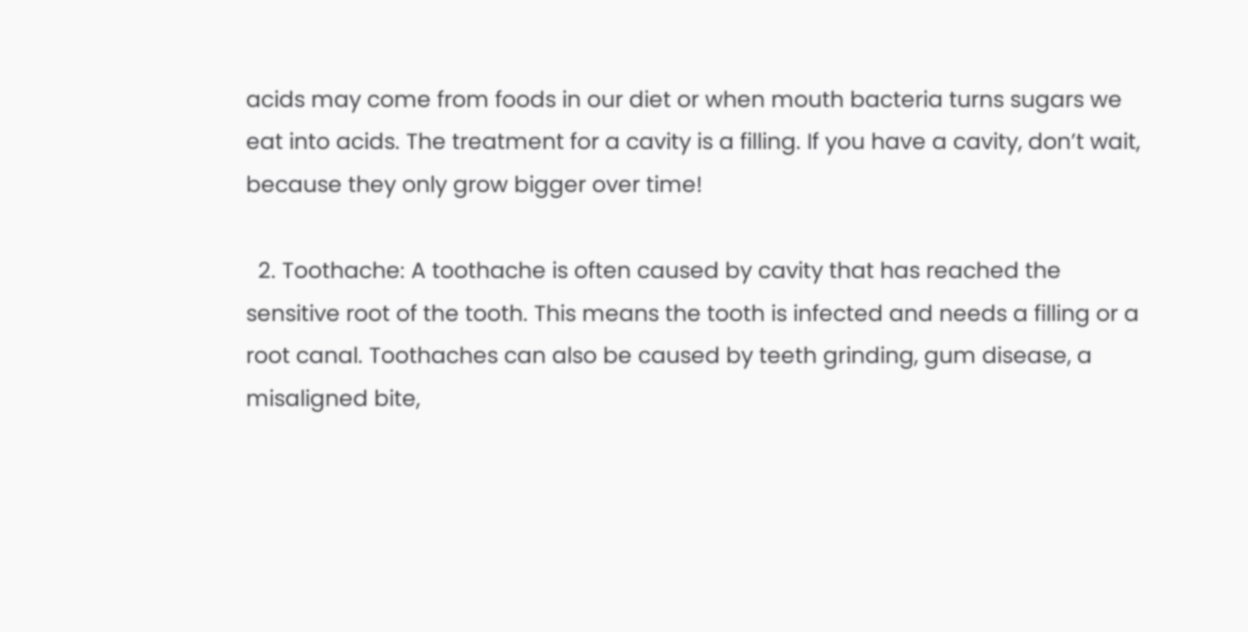acids may come from foods in our diet or when mouth bacteria turns sugars we eat into acids. The treatment for a cavity is a filling. If you have a cavity, don’t wait, because they only grow bigger over time!

  2. Toothache: A toothache is often caused by cavity that has reached the sensitive root of the tooth. This means the tooth is infected and needs a filling or a root canal. Toothaches can also be caused by teeth grinding, gum disease, a misaligned bite,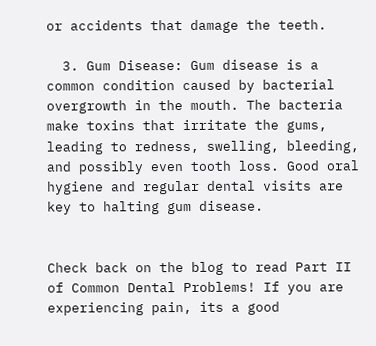or accidents that damage the teeth.

  3. Gum Disease: Gum disease is a common condition caused by bacterial overgrowth in the mouth. The bacteria make toxins that irritate the gums, leading to redness, swelling, bleeding, and possibly even tooth loss. Good oral hygiene and regular dental visits are key to halting gum disease.


Check back on the blog to read Part II of Common Dental Problems! If you are experiencing pain, its a good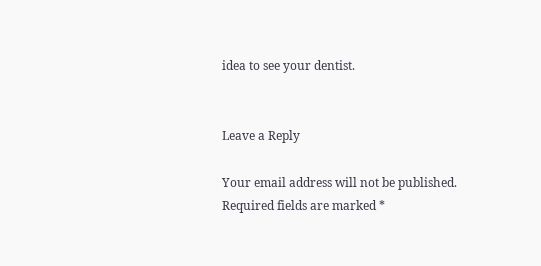idea to see your dentist.


Leave a Reply

Your email address will not be published. Required fields are marked *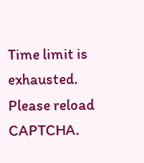Time limit is exhausted. Please reload CAPTCHA.